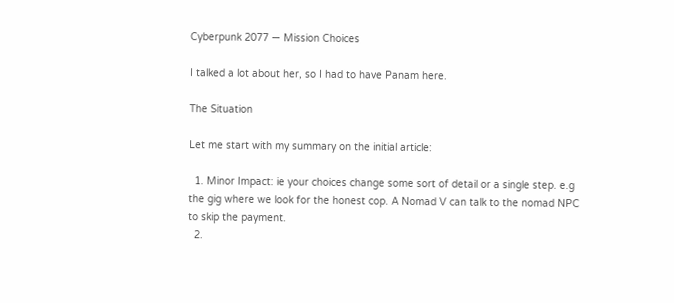Cyberpunk 2077 — Mission Choices

I talked a lot about her, so I had to have Panam here.

The Situation

Let me start with my summary on the initial article:

  1. Minor Impact: ie your choices change some sort of detail or a single step. e.g the gig where we look for the honest cop. A Nomad V can talk to the nomad NPC to skip the payment.
  2.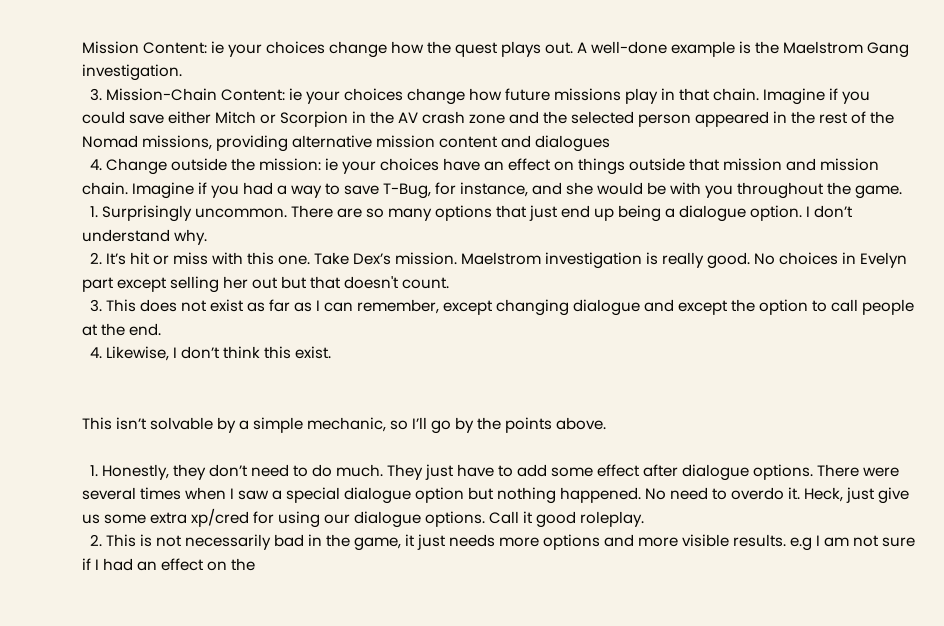Mission Content: ie your choices change how the quest plays out. A well-done example is the Maelstrom Gang investigation.
  3. Mission-Chain Content: ie your choices change how future missions play in that chain. Imagine if you could save either Mitch or Scorpion in the AV crash zone and the selected person appeared in the rest of the Nomad missions, providing alternative mission content and dialogues
  4. Change outside the mission: ie your choices have an effect on things outside that mission and mission chain. Imagine if you had a way to save T-Bug, for instance, and she would be with you throughout the game.
  1. Surprisingly uncommon. There are so many options that just end up being a dialogue option. I don’t understand why.
  2. It’s hit or miss with this one. Take Dex’s mission. Maelstrom investigation is really good. No choices in Evelyn part except selling her out but that doesn't count.
  3. This does not exist as far as I can remember, except changing dialogue and except the option to call people at the end.
  4. Likewise, I don’t think this exist.


This isn’t solvable by a simple mechanic, so I’ll go by the points above.

  1. Honestly, they don’t need to do much. They just have to add some effect after dialogue options. There were several times when I saw a special dialogue option but nothing happened. No need to overdo it. Heck, just give us some extra xp/cred for using our dialogue options. Call it good roleplay.
  2. This is not necessarily bad in the game, it just needs more options and more visible results. e.g I am not sure if I had an effect on the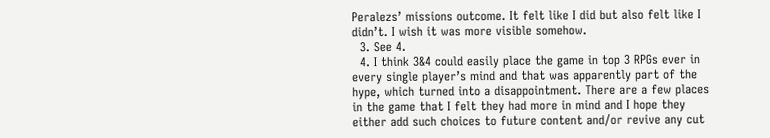Peralezs’ missions outcome. It felt like I did but also felt like I didn’t. I wish it was more visible somehow.
  3. See 4.
  4. I think 3&4 could easily place the game in top 3 RPGs ever in every single player’s mind and that was apparently part of the hype, which turned into a disappointment. There are a few places in the game that I felt they had more in mind and I hope they either add such choices to future content and/or revive any cut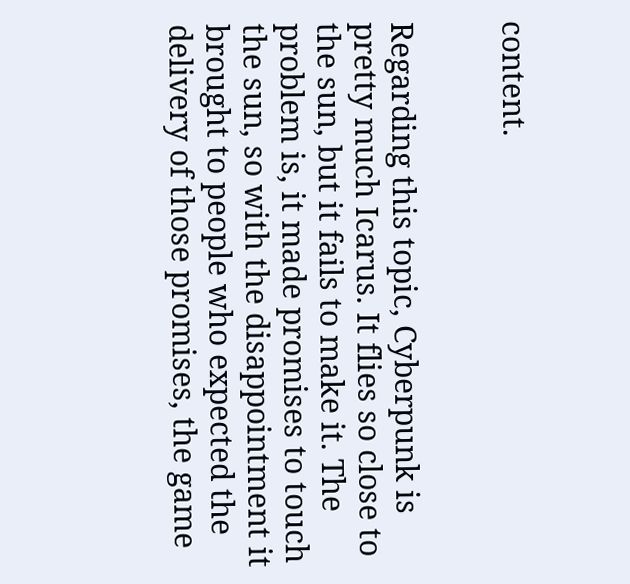content.


Regarding this topic, Cyberpunk is pretty much Icarus. It flies so close to the sun, but it fails to make it. The problem is, it made promises to touch the sun, so with the disappointment it brought to people who expected the delivery of those promises, the game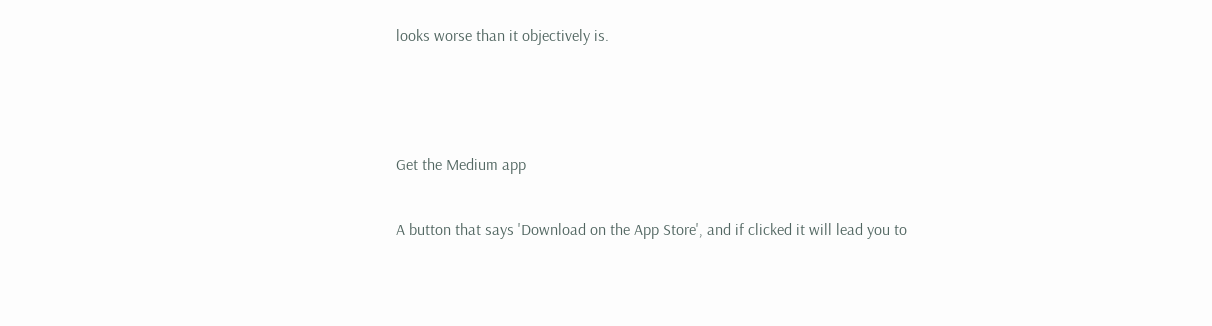looks worse than it objectively is.



Get the Medium app

A button that says 'Download on the App Store', and if clicked it will lead you to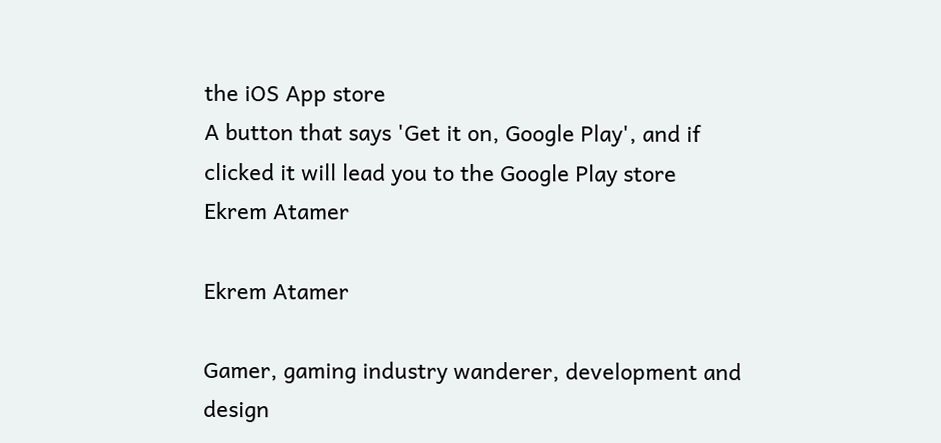the iOS App store
A button that says 'Get it on, Google Play', and if clicked it will lead you to the Google Play store
Ekrem Atamer

Ekrem Atamer

Gamer, gaming industry wanderer, development and design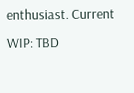enthusiast. Current WIP: TBD